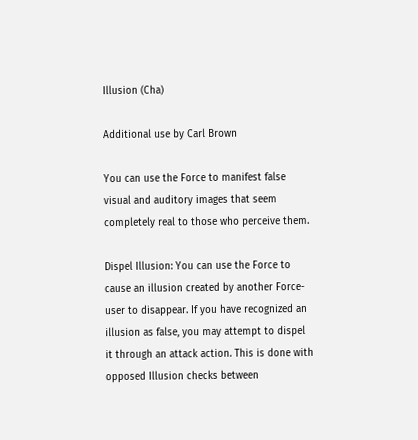Illusion (Cha)

Additional use by Carl Brown

You can use the Force to manifest false visual and auditory images that seem completely real to those who perceive them.

Dispel Illusion: You can use the Force to cause an illusion created by another Force-user to disappear. If you have recognized an illusion as false, you may attempt to dispel it through an attack action. This is done with opposed Illusion checks between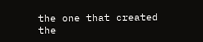the one that created the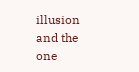illusion and the one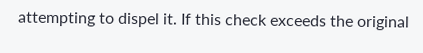attempting to dispel it. If this check exceeds the original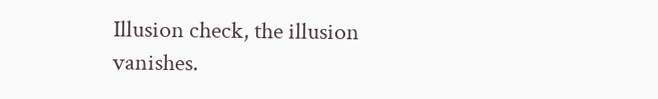Illusion check, the illusion vanishes.